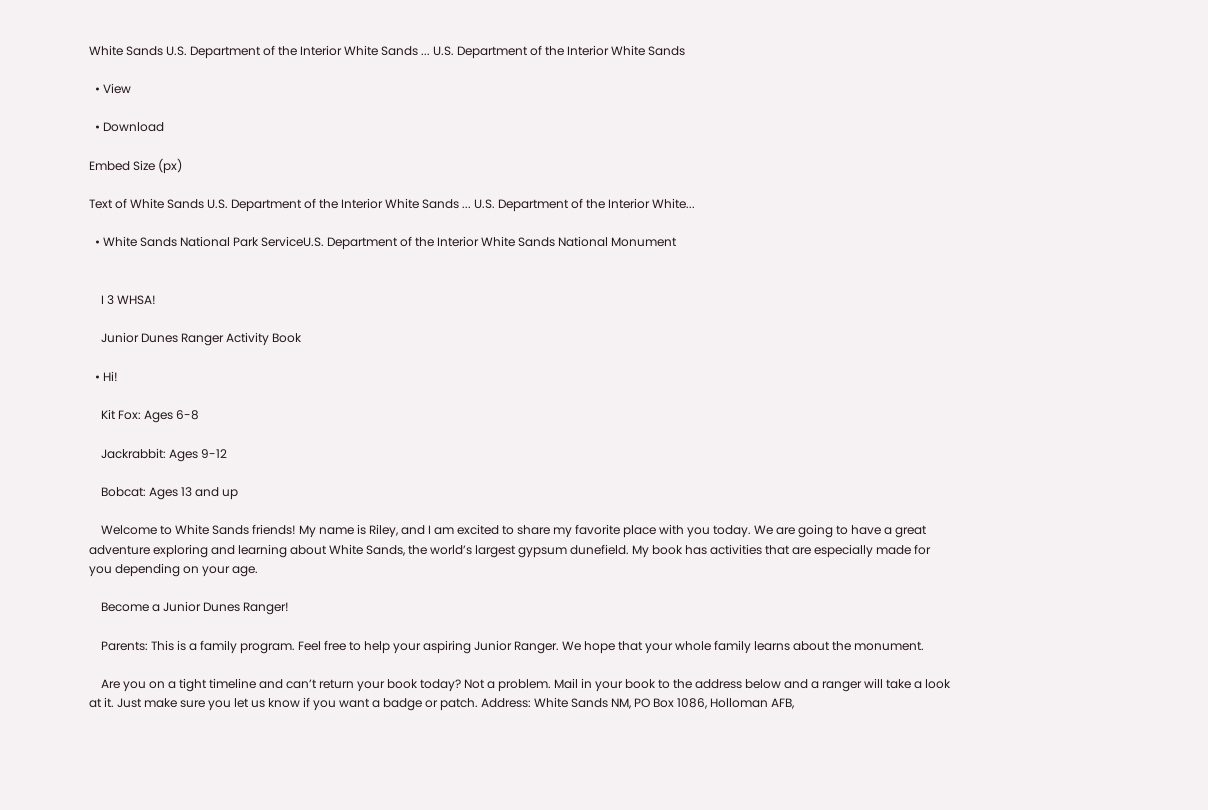White Sands U.S. Department of the Interior White Sands ... U.S. Department of the Interior White Sands

  • View

  • Download

Embed Size (px)

Text of White Sands U.S. Department of the Interior White Sands ... U.S. Department of the Interior White...

  • White Sands National Park ServiceU.S. Department of the Interior White Sands National Monument


    I 3 WHSA!

    Junior Dunes Ranger Activity Book

  • Hi!

    Kit Fox: Ages 6-8

    Jackrabbit: Ages 9-12

    Bobcat: Ages 13 and up

    Welcome to White Sands friends! My name is Riley, and I am excited to share my favorite place with you today. We are going to have a great adventure exploring and learning about White Sands, the world’s largest gypsum dunefield. My book has activities that are especially made for you depending on your age.

    Become a Junior Dunes Ranger!

    Parents: This is a family program. Feel free to help your aspiring Junior Ranger. We hope that your whole family learns about the monument.

    Are you on a tight timeline and can’t return your book today? Not a problem. Mail in your book to the address below and a ranger will take a look at it. Just make sure you let us know if you want a badge or patch. Address: White Sands NM, PO Box 1086, Holloman AFB,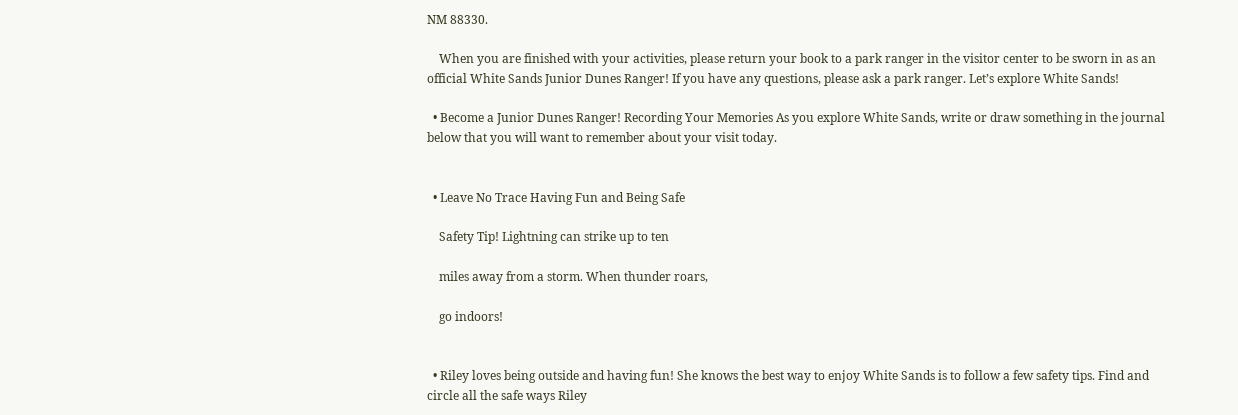NM 88330.

    When you are finished with your activities, please return your book to a park ranger in the visitor center to be sworn in as an official White Sands Junior Dunes Ranger! If you have any questions, please ask a park ranger. Let’s explore White Sands!

  • Become a Junior Dunes Ranger! Recording Your Memories As you explore White Sands, write or draw something in the journal below that you will want to remember about your visit today.


  • Leave No Trace Having Fun and Being Safe

    Safety Tip! Lightning can strike up to ten

    miles away from a storm. When thunder roars,

    go indoors!


  • Riley loves being outside and having fun! She knows the best way to enjoy White Sands is to follow a few safety tips. Find and circle all the safe ways Riley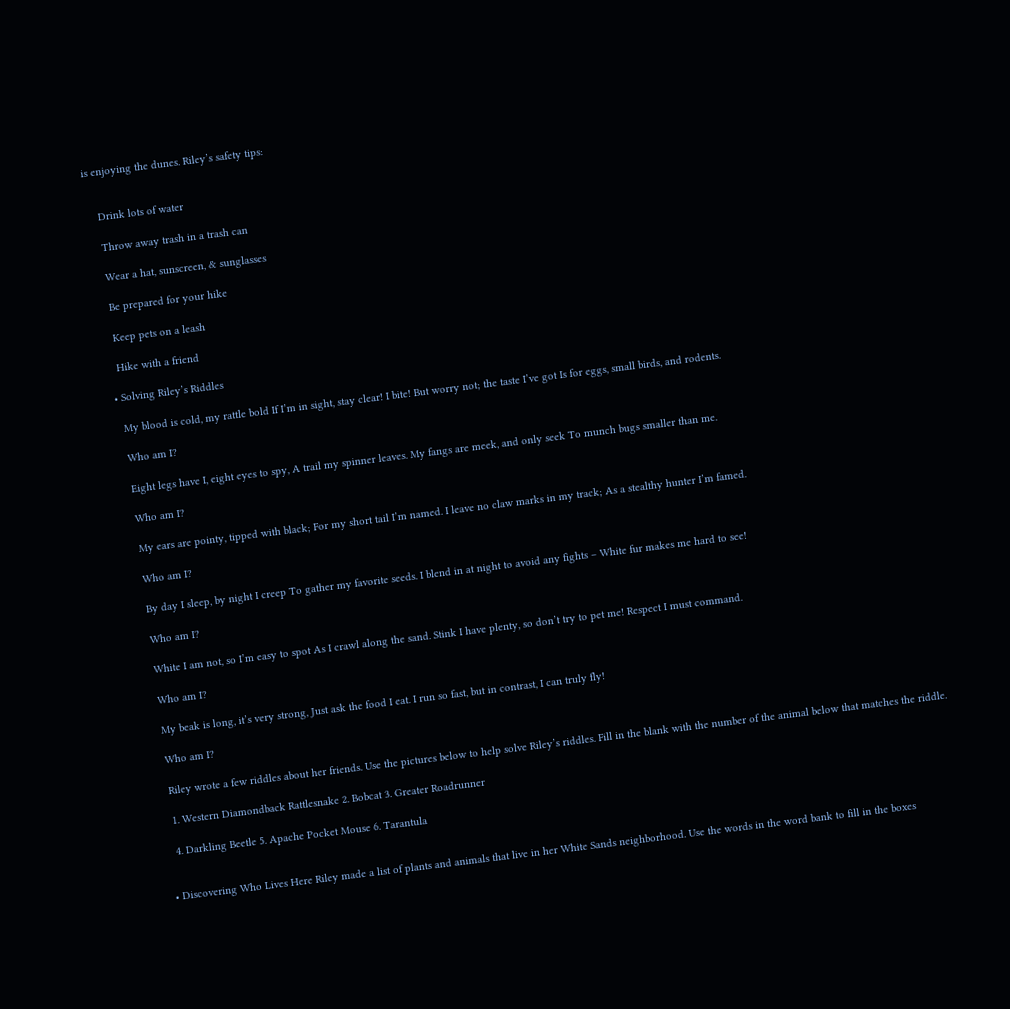is enjoying the dunes. Riley’s safety tips:


    Drink lots of water

    Throw away trash in a trash can

    Wear a hat, sunscreen, & sunglasses

    Be prepared for your hike

    Keep pets on a leash

    Hike with a friend

  • Solving Riley’s Riddles

    My blood is cold, my rattle bold If I’m in sight, stay clear! I bite! But worry not; the taste I’ve got Is for eggs, small birds, and rodents.

    Who am I?

    Eight legs have I, eight eyes to spy, A trail my spinner leaves. My fangs are meek, and only seek To munch bugs smaller than me.

    Who am I?

    My ears are pointy, tipped with black; For my short tail I’m named. I leave no claw marks in my track; As a stealthy hunter I’m famed.

    Who am I?

    By day I sleep, by night I creep To gather my favorite seeds. I blend in at night to avoid any fights – White fur makes me hard to see!

    Who am I?

    White I am not, so I’m easy to spot As I crawl along the sand. Stink I have plenty, so don’t try to pet me! Respect I must command.

    Who am I?

    My beak is long, it’s very strong, Just ask the food I eat. I run so fast, but in contrast, I can truly fly!

    Who am I?

    Riley wrote a few riddles about her friends. Use the pictures below to help solve Riley’s riddles. Fill in the blank with the number of the animal below that matches the riddle.

    1. Western Diamondback Rattlesnake 2. Bobcat 3. Greater Roadrunner

    4. Darkling Beetle 5. Apache Pocket Mouse 6. Tarantula


  • Discovering Who Lives Here Riley made a list of plants and animals that live in her White Sands neighborhood. Use the words in the word bank to fill in the boxes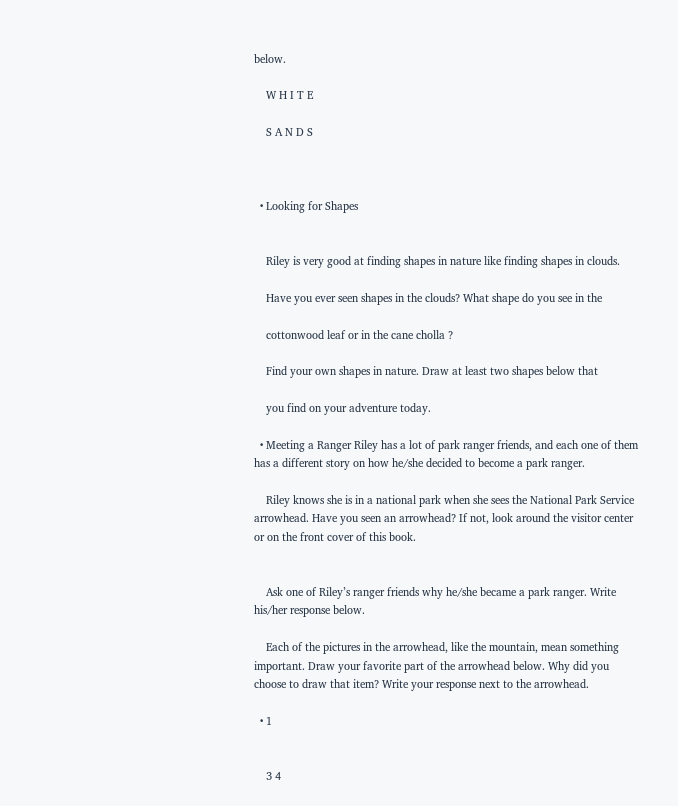below.

    W H I T E

    S A N D S



  • Looking for Shapes


    Riley is very good at finding shapes in nature like finding shapes in clouds.

    Have you ever seen shapes in the clouds? What shape do you see in the

    cottonwood leaf or in the cane cholla ?

    Find your own shapes in nature. Draw at least two shapes below that

    you find on your adventure today.

  • Meeting a Ranger Riley has a lot of park ranger friends, and each one of them has a different story on how he/she decided to become a park ranger.

    Riley knows she is in a national park when she sees the National Park Service arrowhead. Have you seen an arrowhead? If not, look around the visitor center or on the front cover of this book.


    Ask one of Riley’s ranger friends why he/she became a park ranger. Write his/her response below.

    Each of the pictures in the arrowhead, like the mountain, mean something important. Draw your favorite part of the arrowhead below. Why did you choose to draw that item? Write your response next to the arrowhead.

  • 1


    3 4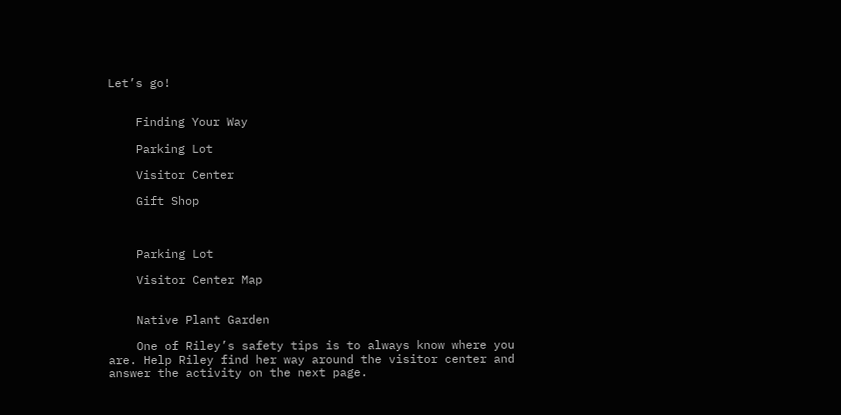Let’s go!


    Finding Your Way

    Parking Lot

    Visitor Center

    Gift Shop



    Parking Lot

    Visitor Center Map


    Native Plant Garden

    One of Riley’s safety tips is to always know where you are. Help Riley find her way around the visitor center and answer the activity on the next page.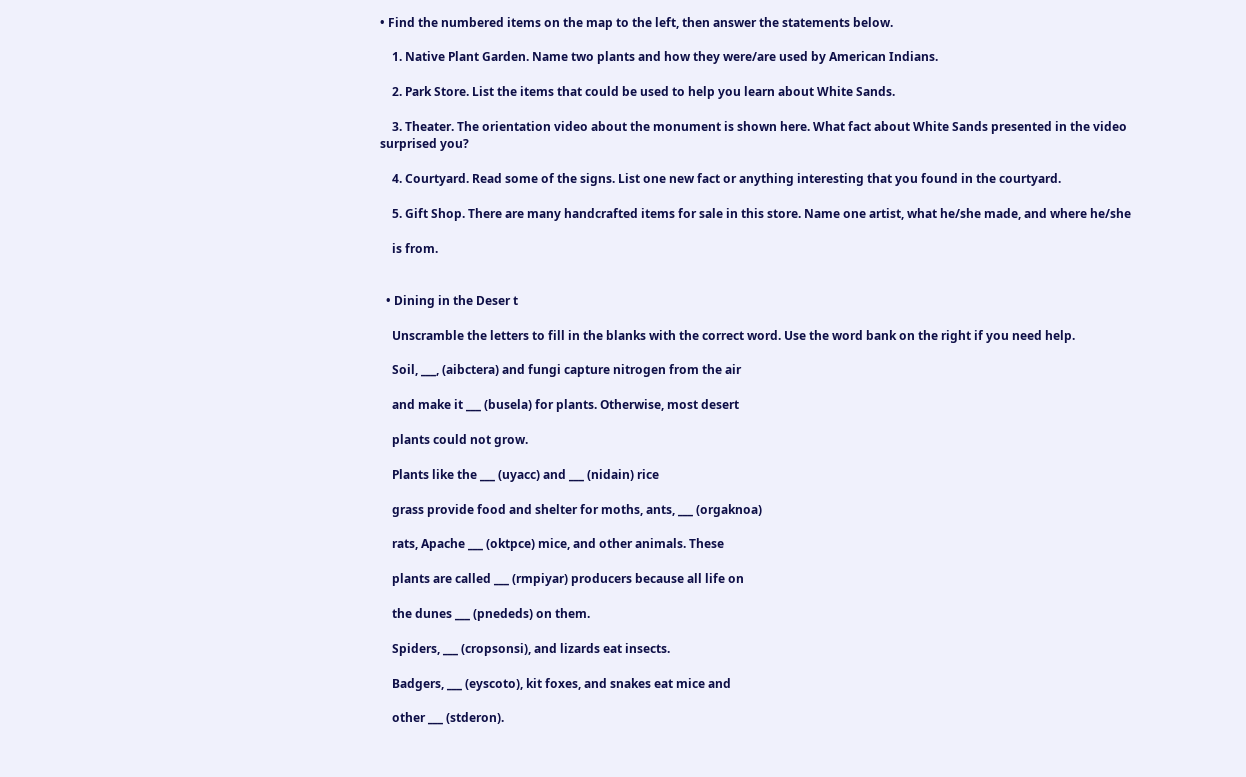• Find the numbered items on the map to the left, then answer the statements below.

    1. Native Plant Garden. Name two plants and how they were/are used by American Indians.

    2. Park Store. List the items that could be used to help you learn about White Sands.

    3. Theater. The orientation video about the monument is shown here. What fact about White Sands presented in the video surprised you?

    4. Courtyard. Read some of the signs. List one new fact or anything interesting that you found in the courtyard.

    5. Gift Shop. There are many handcrafted items for sale in this store. Name one artist, what he/she made, and where he/she

    is from.


  • Dining in the Deser t

    Unscramble the letters to fill in the blanks with the correct word. Use the word bank on the right if you need help.

    Soil, ___, (aibctera) and fungi capture nitrogen from the air

    and make it ___ (busela) for plants. Otherwise, most desert

    plants could not grow.

    Plants like the ___ (uyacc) and ___ (nidain) rice

    grass provide food and shelter for moths, ants, ___ (orgaknoa)

    rats, Apache ___ (oktpce) mice, and other animals. These

    plants are called ___ (rmpiyar) producers because all life on

    the dunes ___ (pnededs) on them.

    Spiders, ___ (cropsonsi), and lizards eat insects.

    Badgers, ___ (eyscoto), kit foxes, and snakes eat mice and

    other ___ (stderon).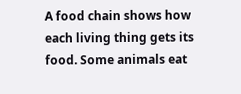A food chain shows how each living thing gets its food. Some animals eat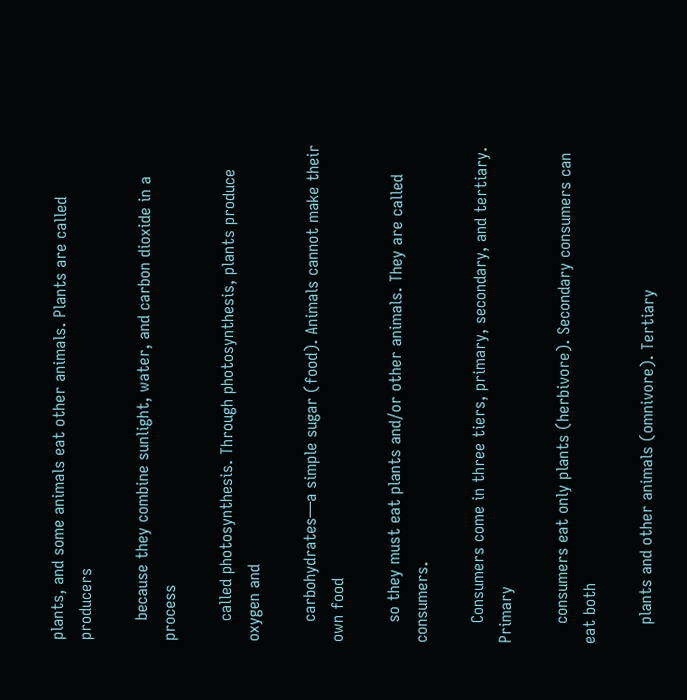plants, and some animals eat other animals. Plants are called producers

    because they combine sunlight, water, and carbon dioxide in a process

    called photosynthesis. Through photosynthesis, plants produce oxygen and

    carbohydrates—a simple sugar (food). Animals cannot make their own food

    so they must eat plants and/or other animals. They are called consumers.

    Consumers come in three tiers, primary, secondary, and tertiary. Primary

    consumers eat only plants (herbivore). Secondary consumers can eat both

    plants and other animals (omnivore). Tertiary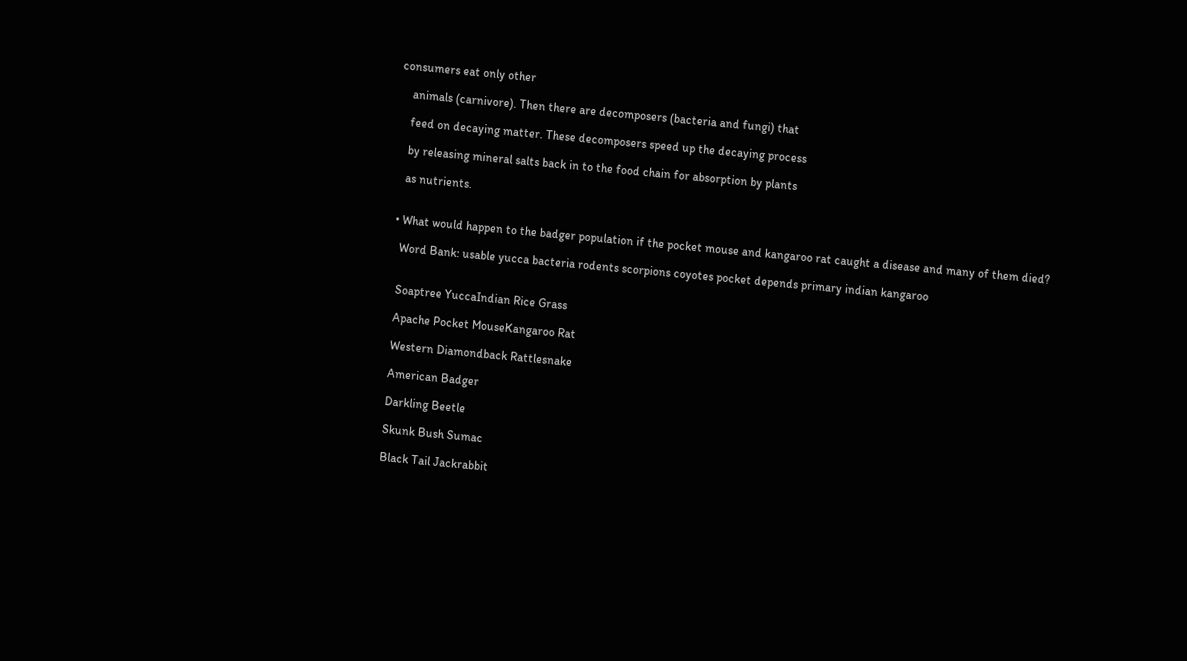consumers eat only other

    animals (carnivore). Then there are decomposers (bacteria and fungi) that

    feed on decaying matter. These decomposers speed up the decaying process

    by releasing mineral salts back in to the food chain for absorption by plants

    as nutrients.


  • What would happen to the badger population if the pocket mouse and kangaroo rat caught a disease and many of them died?

    Word Bank: usable yucca bacteria rodents scorpions coyotes pocket depends primary indian kangaroo


    Soaptree YuccaIndian Rice Grass

    Apache Pocket MouseKangaroo Rat

    Western Diamondback Rattlesnake

    American Badger

    Darkling Beetle

    Skunk Bush Sumac

    Black Tail Jackrabbit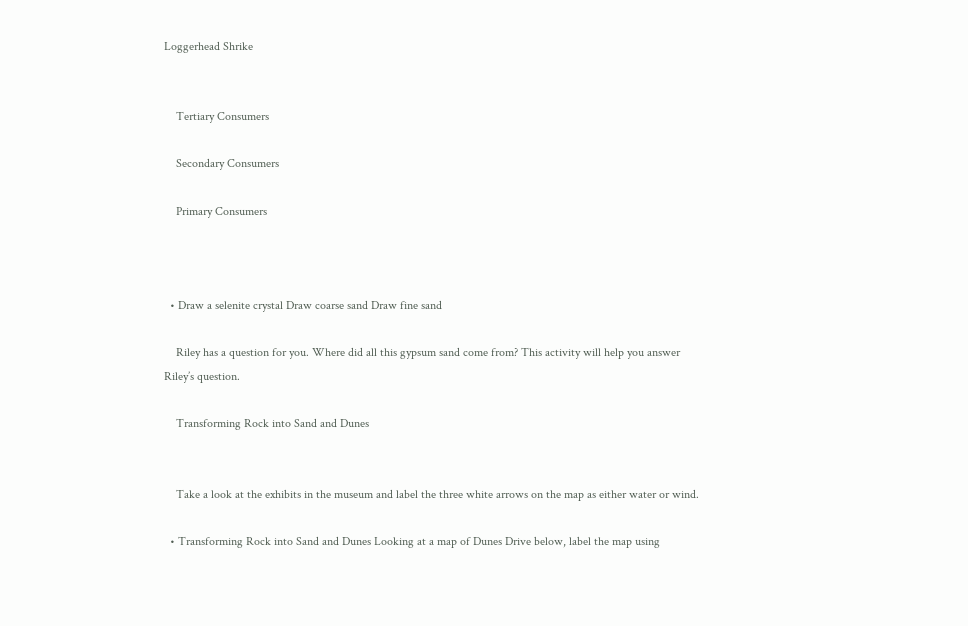Loggerhead Shrike


    Tertiary Consumers

    Secondary Consumers

    Primary Consumers



  • Draw a selenite crystal Draw coarse sand Draw fine sand

    Riley has a question for you. Where did all this gypsum sand come from? This activity will help you answer Riley’s question.

    Transforming Rock into Sand and Dunes


    Take a look at the exhibits in the museum and label the three white arrows on the map as either water or wind.

  • Transforming Rock into Sand and Dunes Looking at a map of Dunes Drive below, label the map using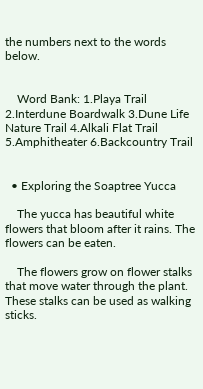the numbers next to the words below.


    Word Bank: 1.Playa Trail 2.Interdune Boardwalk 3.Dune Life Nature Trail 4.Alkali Flat Trail 5.Amphitheater 6.Backcountry Trail


  • Exploring the Soaptree Yucca

    The yucca has beautiful white flowers that bloom after it rains. The flowers can be eaten.

    The flowers grow on flower stalks that move water through the plant. These stalks can be used as walking sticks.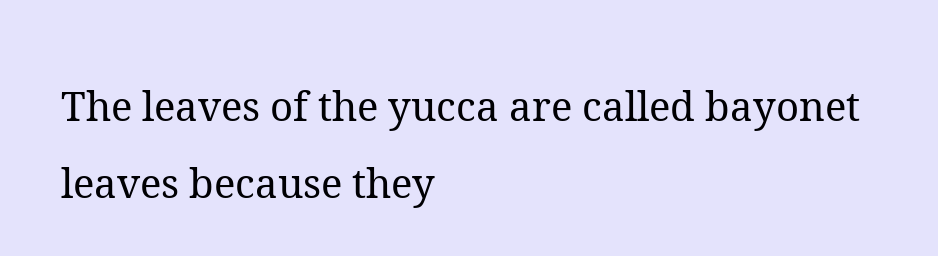The leaves of the yucca are called bayonet leaves because they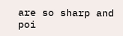are so sharp and poi